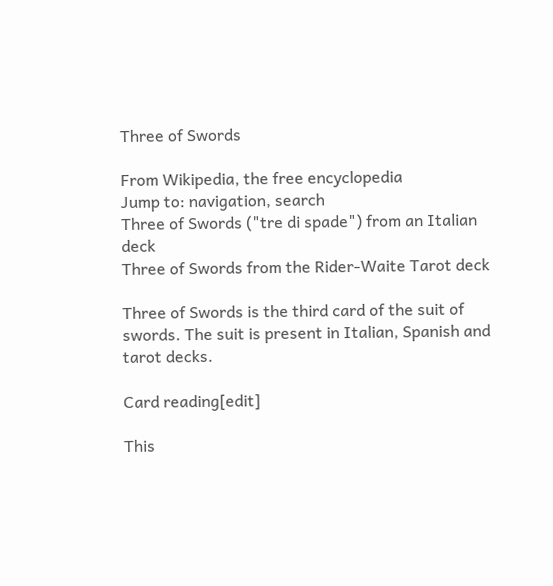Three of Swords

From Wikipedia, the free encyclopedia
Jump to: navigation, search
Three of Swords ("tre di spade") from an Italian deck
Three of Swords from the Rider-Waite Tarot deck

Three of Swords is the third card of the suit of swords. The suit is present in Italian, Spanish and tarot decks.

Card reading[edit]

This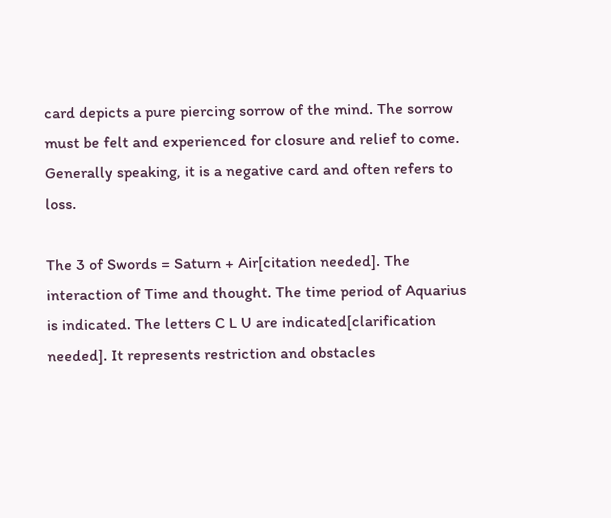card depicts a pure piercing sorrow of the mind. The sorrow must be felt and experienced for closure and relief to come. Generally speaking, it is a negative card and often refers to loss.

The 3 of Swords = Saturn + Air[citation needed]. The interaction of Time and thought. The time period of Aquarius is indicated. The letters C L U are indicated[clarification needed]. It represents restriction and obstacles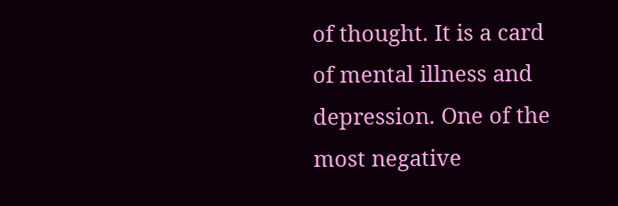of thought. It is a card of mental illness and depression. One of the most negative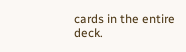cards in the entire deck.